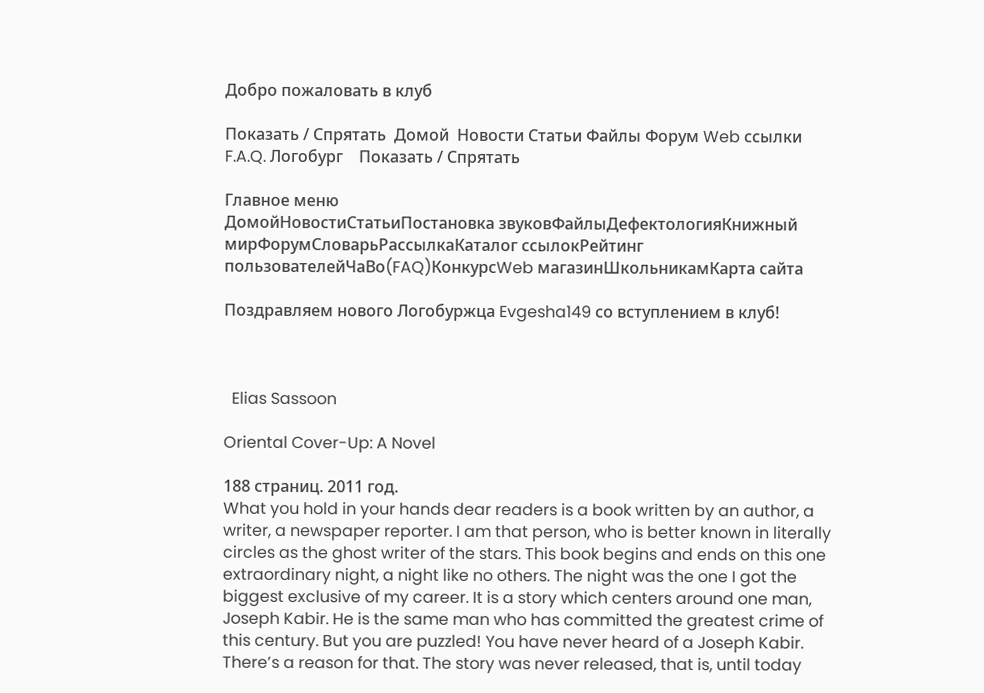Добро пожаловать в клуб

Показать / Спрятать  Домой  Новости Статьи Файлы Форум Web ссылки F.A.Q. Логобург    Показать / Спрятать

Главное меню
ДомойНовостиСтатьиПостановка звуковФайлыДефектологияКнижный мирФорумСловарьРассылкаКаталог ссылокРейтинг пользователейЧаВо(FAQ)КонкурсWeb магазинШкольникамКарта сайта

Поздравляем нового Логобуржца Evgesha149 со вступлением в клуб!



  Elias Sassoon

Oriental Cover-Up: A Novel

188 страниц. 2011 год.
What you hold in your hands dear readers is a book written by an author, a writer, a newspaper reporter. I am that person, who is better known in literally circles as the ghost writer of the stars. This book begins and ends on this one extraordinary night, a night like no others. The night was the one I got the biggest exclusive of my career. It is a story which centers around one man, Joseph Kabir. He is the same man who has committed the greatest crime of this century. But you are puzzled! You have never heard of a Joseph Kabir. There’s a reason for that. The story was never released, that is, until today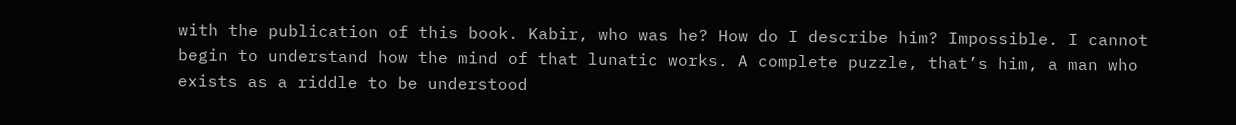with the publication of this book. Kabir, who was he? How do I describe him? Impossible. I cannot begin to understand how the mind of that lunatic works. A complete puzzle, that’s him, a man who exists as a riddle to be understood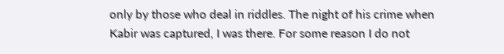only by those who deal in riddles. The night of his crime when Kabir was captured, I was there. For some reason I do not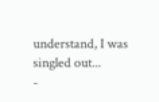understand, I was singled out...
-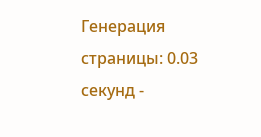Генерация страницы: 0.03 секунд -